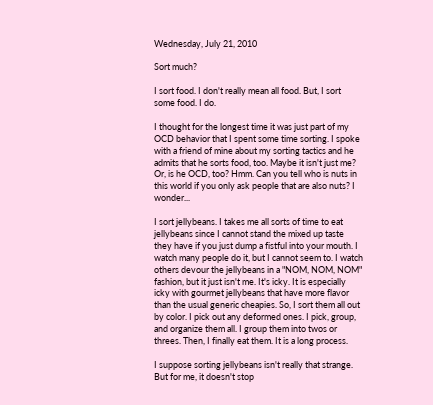Wednesday, July 21, 2010

Sort much?

I sort food. I don't really mean all food. But, I sort some food. I do.

I thought for the longest time it was just part of my OCD behavior that I spent some time sorting. I spoke with a friend of mine about my sorting tactics and he admits that he sorts food, too. Maybe it isn't just me? Or, is he OCD, too? Hmm. Can you tell who is nuts in this world if you only ask people that are also nuts? I wonder...

I sort jellybeans. I takes me all sorts of time to eat jellybeans since I cannot stand the mixed up taste they have if you just dump a fistful into your mouth. I watch many people do it, but I cannot seem to. I watch others devour the jellybeans in a "NOM, NOM, NOM" fashion, but it just isn't me. It's icky. It is especially icky with gourmet jellybeans that have more flavor than the usual generic cheapies. So, I sort them all out by color. I pick out any deformed ones. I pick, group, and organize them all. I group them into twos or threes. Then, I finally eat them. It is a long process.

I suppose sorting jellybeans isn't really that strange. But for me, it doesn't stop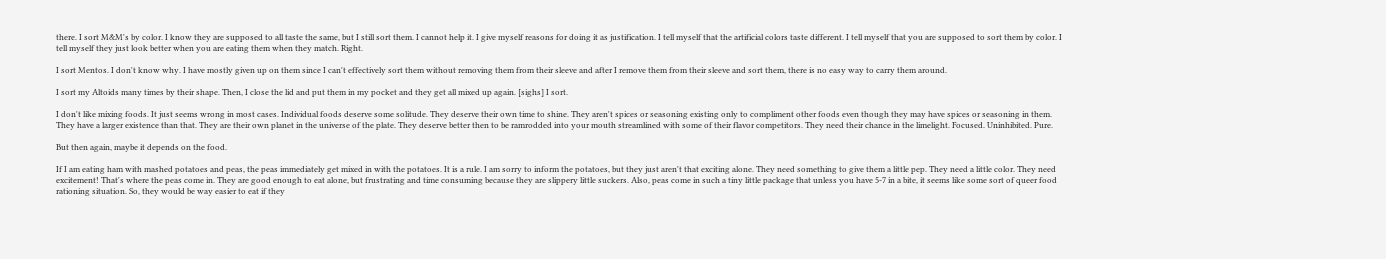there. I sort M&M's by color. I know they are supposed to all taste the same, but I still sort them. I cannot help it. I give myself reasons for doing it as justification. I tell myself that the artificial colors taste different. I tell myself that you are supposed to sort them by color. I tell myself they just look better when you are eating them when they match. Right.

I sort Mentos. I don't know why. I have mostly given up on them since I can't effectively sort them without removing them from their sleeve and after I remove them from their sleeve and sort them, there is no easy way to carry them around.

I sort my Altoids many times by their shape. Then, I close the lid and put them in my pocket and they get all mixed up again. [sighs] I sort.

I don't like mixing foods. It just seems wrong in most cases. Individual foods deserve some solitude. They deserve their own time to shine. They aren't spices or seasoning existing only to compliment other foods even though they may have spices or seasoning in them. They have a larger existence than that. They are their own planet in the universe of the plate. They deserve better then to be ramrodded into your mouth streamlined with some of their flavor competitors. They need their chance in the limelight. Focused. Uninhibited. Pure.

But then again, maybe it depends on the food.

If I am eating ham with mashed potatoes and peas, the peas immediately get mixed in with the potatoes. It is a rule. I am sorry to inform the potatoes, but they just aren't that exciting alone. They need something to give them a little pep. They need a little color. They need excitement! That's where the peas come in. They are good enough to eat alone, but frustrating and time consuming because they are slippery little suckers. Also, peas come in such a tiny little package that unless you have 5-7 in a bite, it seems like some sort of queer food rationing situation. So, they would be way easier to eat if they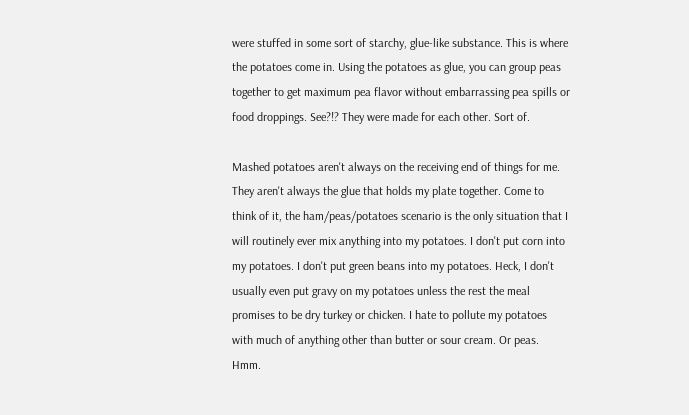were stuffed in some sort of starchy, glue-like substance. This is where the potatoes come in. Using the potatoes as glue, you can group peas together to get maximum pea flavor without embarrassing pea spills or food droppings. See?!? They were made for each other. Sort of.

Mashed potatoes aren't always on the receiving end of things for me. They aren't always the glue that holds my plate together. Come to think of it, the ham/peas/potatoes scenario is the only situation that I will routinely ever mix anything into my potatoes. I don't put corn into my potatoes. I don't put green beans into my potatoes. Heck, I don't usually even put gravy on my potatoes unless the rest the meal promises to be dry turkey or chicken. I hate to pollute my potatoes with much of anything other than butter or sour cream. Or peas. Hmm.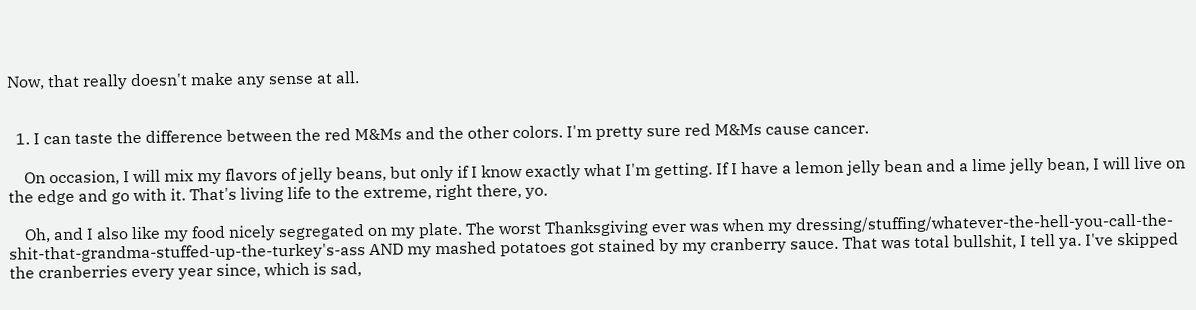Now, that really doesn't make any sense at all.


  1. I can taste the difference between the red M&Ms and the other colors. I'm pretty sure red M&Ms cause cancer.

    On occasion, I will mix my flavors of jelly beans, but only if I know exactly what I'm getting. If I have a lemon jelly bean and a lime jelly bean, I will live on the edge and go with it. That's living life to the extreme, right there, yo.

    Oh, and I also like my food nicely segregated on my plate. The worst Thanksgiving ever was when my dressing/stuffing/whatever-the-hell-you-call-the-shit-that-grandma-stuffed-up-the-turkey's-ass AND my mashed potatoes got stained by my cranberry sauce. That was total bullshit, I tell ya. I've skipped the cranberries every year since, which is sad,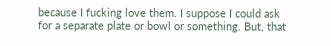because I fucking love them. I suppose I could ask for a separate plate or bowl or something. But, that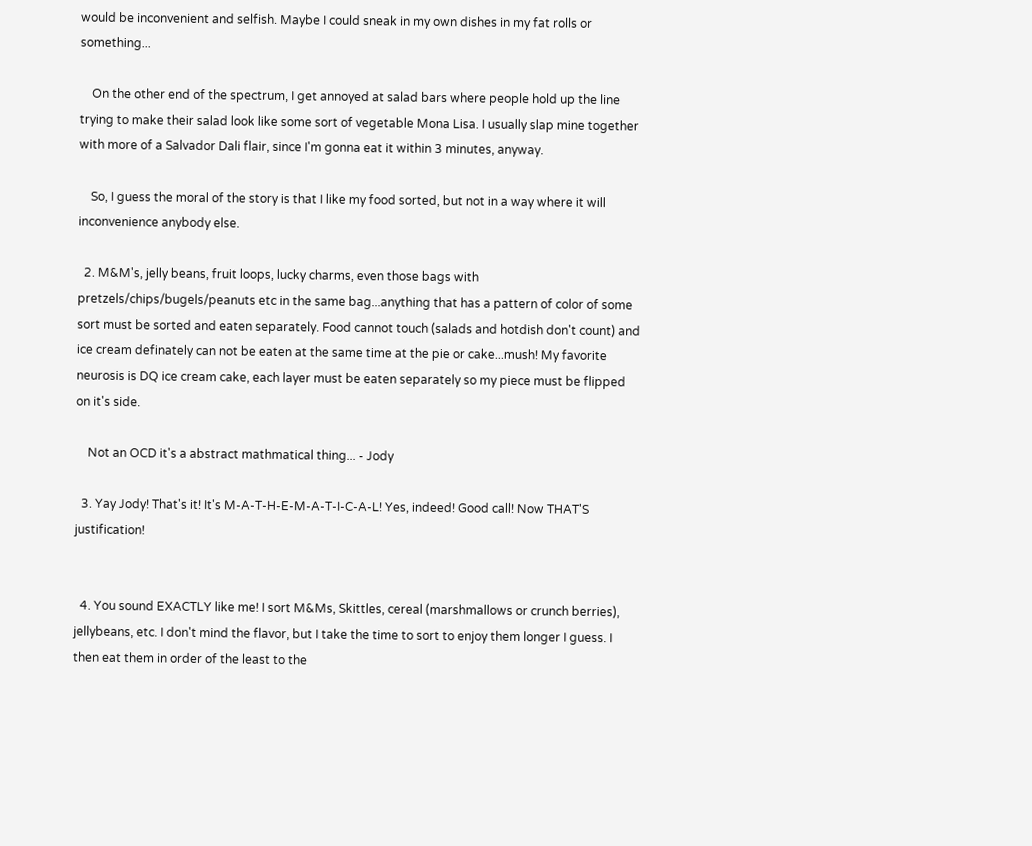would be inconvenient and selfish. Maybe I could sneak in my own dishes in my fat rolls or something...

    On the other end of the spectrum, I get annoyed at salad bars where people hold up the line trying to make their salad look like some sort of vegetable Mona Lisa. I usually slap mine together with more of a Salvador Dali flair, since I'm gonna eat it within 3 minutes, anyway.

    So, I guess the moral of the story is that I like my food sorted, but not in a way where it will inconvenience anybody else.

  2. M&M's, jelly beans, fruit loops, lucky charms, even those bags with pretzels/chips/bugels/peanuts etc in the same bag...anything that has a pattern of color of some sort must be sorted and eaten separately. Food cannot touch (salads and hotdish don't count) and ice cream definately can not be eaten at the same time at the pie or cake...mush! My favorite neurosis is DQ ice cream cake, each layer must be eaten separately so my piece must be flipped on it's side.

    Not an OCD it's a abstract mathmatical thing... - Jody

  3. Yay Jody! That's it! It's M-A-T-H-E-M-A-T-I-C-A-L! Yes, indeed! Good call! Now THAT'S justification!


  4. You sound EXACTLY like me! I sort M&Ms, Skittles, cereal (marshmallows or crunch berries), jellybeans, etc. I don't mind the flavor, but I take the time to sort to enjoy them longer I guess. I then eat them in order of the least to the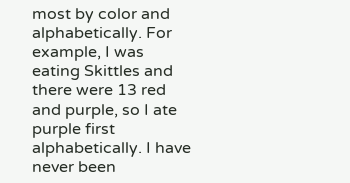most by color and alphabetically. For example, I was eating Skittles and there were 13 red and purple, so I ate purple first alphabetically. I have never been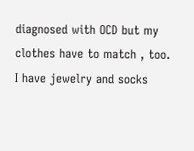diagnosed with OCD but my clothes have to match , too. I have jewelry and socks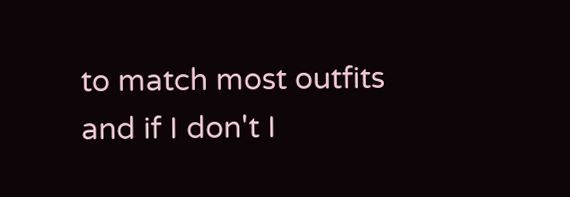to match most outfits and if I don't I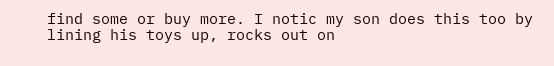find some or buy more. I notic my son does this too by lining his toys up, rocks out on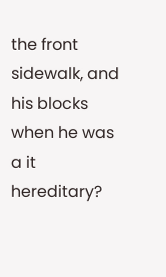the front sidewalk, and his blocks when he was a it hereditary?